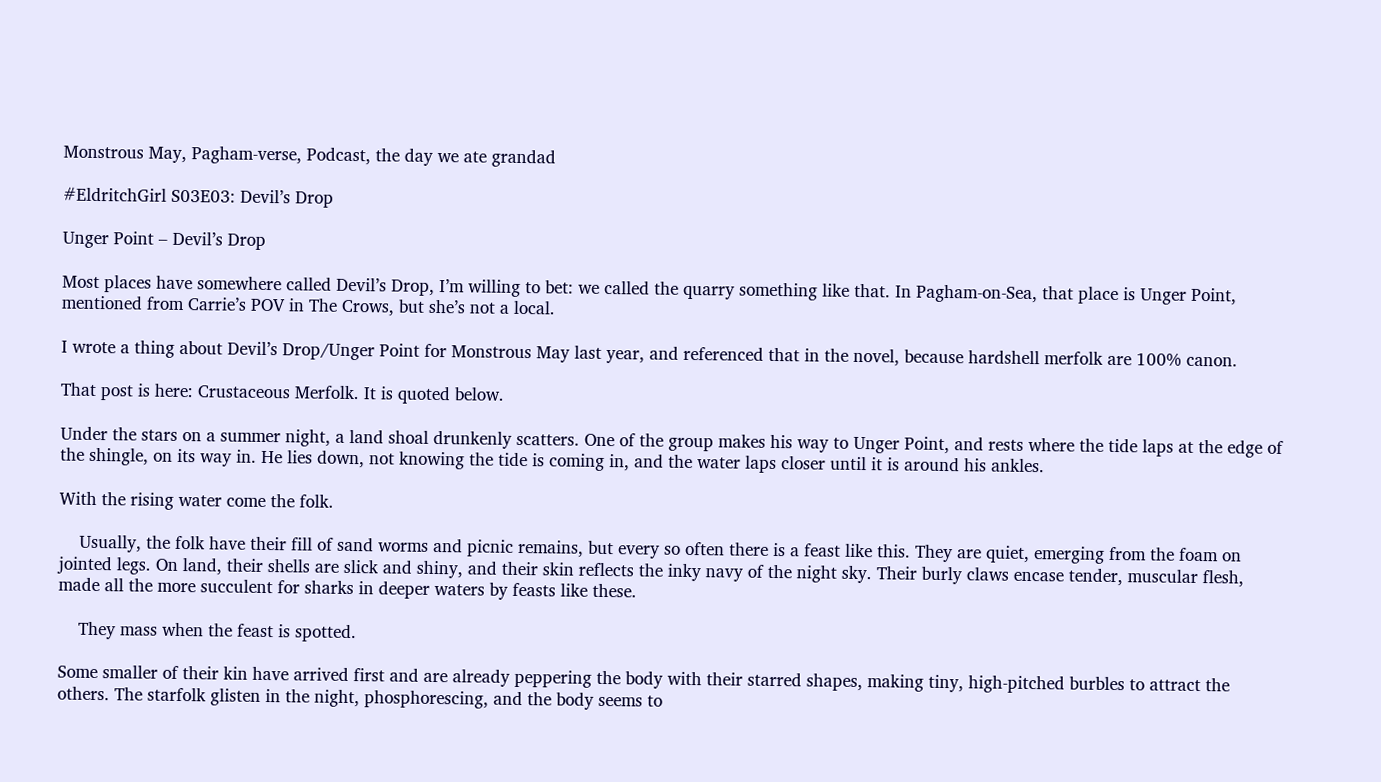Monstrous May, Pagham-verse, Podcast, the day we ate grandad

#EldritchGirl S03E03: Devil’s Drop

Unger Point – Devil’s Drop

Most places have somewhere called Devil’s Drop, I’m willing to bet: we called the quarry something like that. In Pagham-on-Sea, that place is Unger Point, mentioned from Carrie’s POV in The Crows, but she’s not a local.

I wrote a thing about Devil’s Drop/Unger Point for Monstrous May last year, and referenced that in the novel, because hardshell merfolk are 100% canon.

That post is here: Crustaceous Merfolk. It is quoted below.

Under the stars on a summer night, a land shoal drunkenly scatters. One of the group makes his way to Unger Point, and rests where the tide laps at the edge of the shingle, on its way in. He lies down, not knowing the tide is coming in, and the water laps closer until it is around his ankles.

With the rising water come the folk.

    Usually, the folk have their fill of sand worms and picnic remains, but every so often there is a feast like this. They are quiet, emerging from the foam on jointed legs. On land, their shells are slick and shiny, and their skin reflects the inky navy of the night sky. Their burly claws encase tender, muscular flesh, made all the more succulent for sharks in deeper waters by feasts like these.

    They mass when the feast is spotted.

Some smaller of their kin have arrived first and are already peppering the body with their starred shapes, making tiny, high-pitched burbles to attract the others. The starfolk glisten in the night, phosphorescing, and the body seems to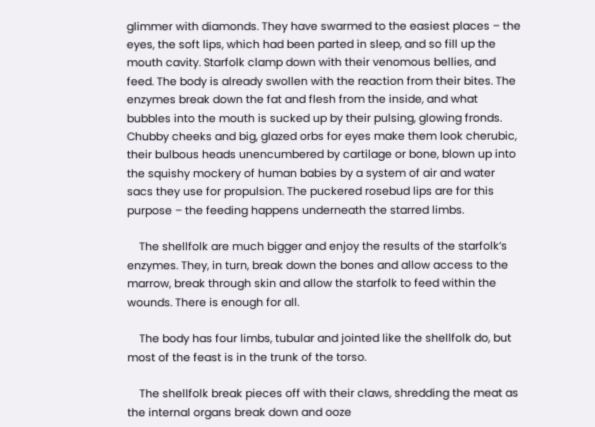glimmer with diamonds. They have swarmed to the easiest places – the eyes, the soft lips, which had been parted in sleep, and so fill up the mouth cavity. Starfolk clamp down with their venomous bellies, and feed. The body is already swollen with the reaction from their bites. The enzymes break down the fat and flesh from the inside, and what bubbles into the mouth is sucked up by their pulsing, glowing fronds. Chubby cheeks and big, glazed orbs for eyes make them look cherubic, their bulbous heads unencumbered by cartilage or bone, blown up into the squishy mockery of human babies by a system of air and water sacs they use for propulsion. The puckered rosebud lips are for this purpose – the feeding happens underneath the starred limbs.

    The shellfolk are much bigger and enjoy the results of the starfolk’s enzymes. They, in turn, break down the bones and allow access to the marrow, break through skin and allow the starfolk to feed within the wounds. There is enough for all.

    The body has four limbs, tubular and jointed like the shellfolk do, but most of the feast is in the trunk of the torso.

    The shellfolk break pieces off with their claws, shredding the meat as the internal organs break down and ooze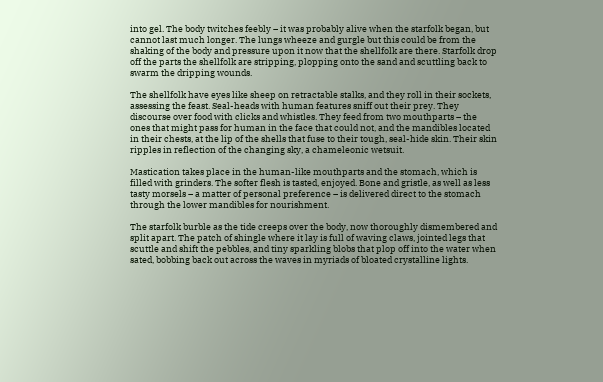into gel. The body twitches feebly – it was probably alive when the starfolk began, but cannot last much longer. The lungs wheeze and gurgle but this could be from the shaking of the body and pressure upon it now that the shellfolk are there. Starfolk drop off the parts the shellfolk are stripping, plopping onto the sand and scuttling back to swarm the dripping wounds.

The shellfolk have eyes like sheep on retractable stalks, and they roll in their sockets, assessing the feast. Seal-heads with human features sniff out their prey. They discourse over food with clicks and whistles. They feed from two mouthparts – the ones that might pass for human in the face that could not, and the mandibles located in their chests, at the lip of the shells that fuse to their tough, seal-hide skin. Their skin ripples in reflection of the changing sky, a chameleonic wetsuit.

Mastication takes place in the human-like mouthparts and the stomach, which is filled with grinders. The softer flesh is tasted, enjoyed. Bone and gristle, as well as less tasty morsels – a matter of personal preference – is delivered direct to the stomach through the lower mandibles for nourishment.

The starfolk burble as the tide creeps over the body, now thoroughly dismembered and split apart. The patch of shingle where it lay is full of waving claws, jointed legs that scuttle and shift the pebbles, and tiny sparkling blobs that plop off into the water when sated, bobbing back out across the waves in myriads of bloated crystalline lights.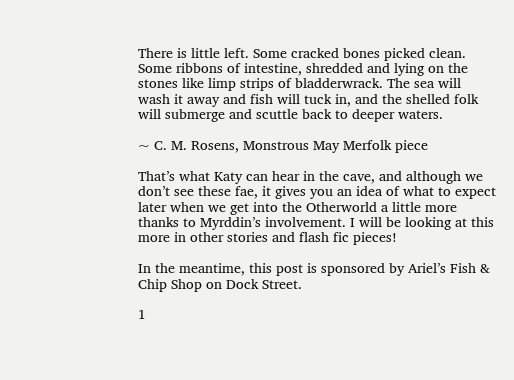There is little left. Some cracked bones picked clean. Some ribbons of intestine, shredded and lying on the stones like limp strips of bladderwrack. The sea will wash it away and fish will tuck in, and the shelled folk will submerge and scuttle back to deeper waters.

~ C. M. Rosens, Monstrous May Merfolk piece

That’s what Katy can hear in the cave, and although we don’t see these fae, it gives you an idea of what to expect later when we get into the Otherworld a little more thanks to Myrddin’s involvement. I will be looking at this more in other stories and flash fic pieces!

In the meantime, this post is sponsored by Ariel’s Fish & Chip Shop on Dock Street.

1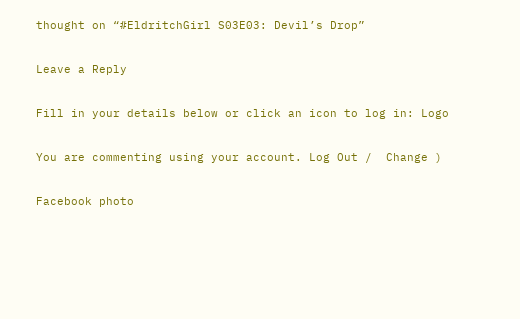thought on “#EldritchGirl S03E03: Devil’s Drop”

Leave a Reply

Fill in your details below or click an icon to log in: Logo

You are commenting using your account. Log Out /  Change )

Facebook photo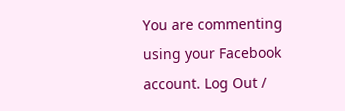You are commenting using your Facebook account. Log Out /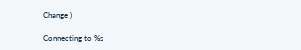Change )

Connecting to %s